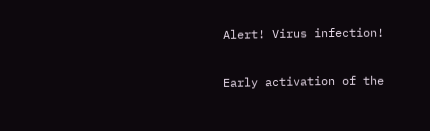Alert! Virus infection!

Early activation of the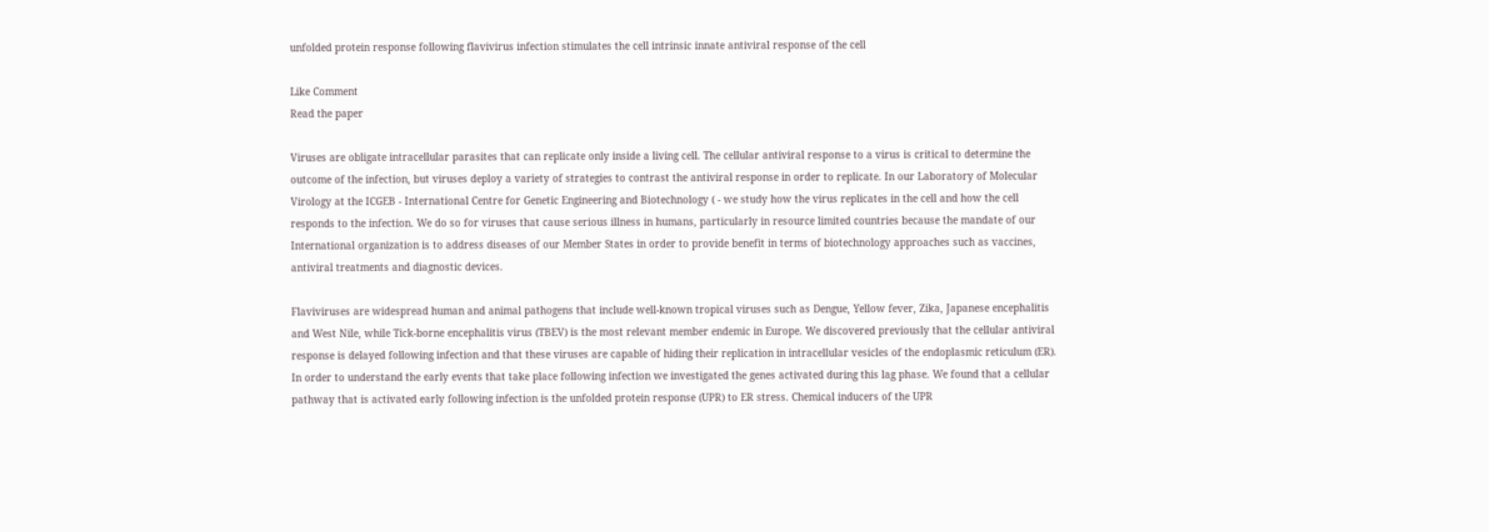unfolded protein response following flavivirus infection stimulates the cell intrinsic innate antiviral response of the cell

Like Comment
Read the paper

Viruses are obligate intracellular parasites that can replicate only inside a living cell. The cellular antiviral response to a virus is critical to determine the outcome of the infection, but viruses deploy a variety of strategies to contrast the antiviral response in order to replicate. In our Laboratory of Molecular Virology at the ICGEB - International Centre for Genetic Engineering and Biotechnology ( - we study how the virus replicates in the cell and how the cell responds to the infection. We do so for viruses that cause serious illness in humans, particularly in resource limited countries because the mandate of our International organization is to address diseases of our Member States in order to provide benefit in terms of biotechnology approaches such as vaccines, antiviral treatments and diagnostic devices.

Flaviviruses are widespread human and animal pathogens that include well-known tropical viruses such as Dengue, Yellow fever, Zika, Japanese encephalitis and West Nile, while Tick-borne encephalitis virus (TBEV) is the most relevant member endemic in Europe. We discovered previously that the cellular antiviral response is delayed following infection and that these viruses are capable of hiding their replication in intracellular vesicles of the endoplasmic reticulum (ER). In order to understand the early events that take place following infection we investigated the genes activated during this lag phase. We found that a cellular pathway that is activated early following infection is the unfolded protein response (UPR) to ER stress. Chemical inducers of the UPR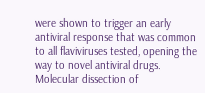were shown to trigger an early antiviral response that was common to all flaviviruses tested, opening the way to novel antiviral drugs. Molecular dissection of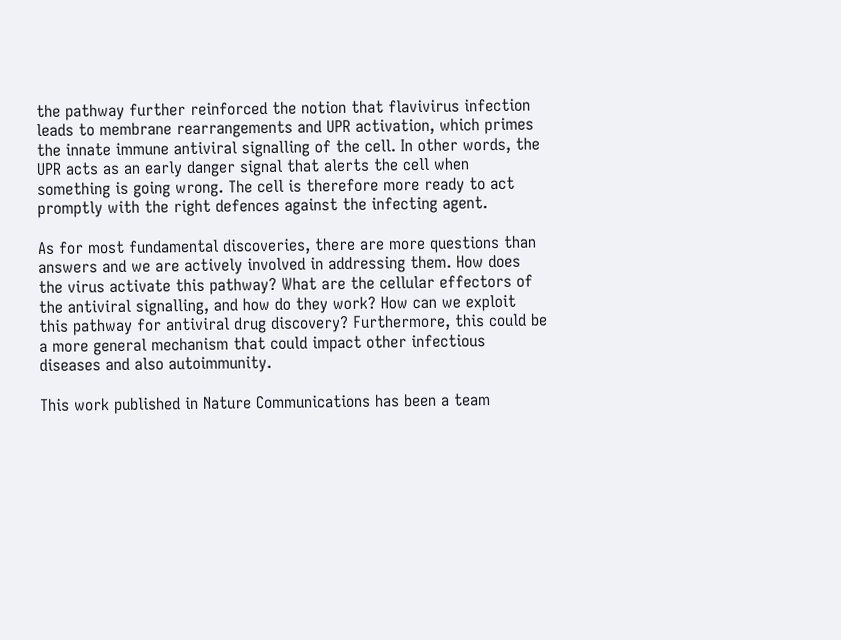the pathway further reinforced the notion that flavivirus infection leads to membrane rearrangements and UPR activation, which primes the innate immune antiviral signalling of the cell. In other words, the UPR acts as an early danger signal that alerts the cell when something is going wrong. The cell is therefore more ready to act promptly with the right defences against the infecting agent.

As for most fundamental discoveries, there are more questions than answers and we are actively involved in addressing them. How does the virus activate this pathway? What are the cellular effectors of the antiviral signalling, and how do they work? How can we exploit this pathway for antiviral drug discovery? Furthermore, this could be a more general mechanism that could impact other infectious diseases and also autoimmunity.

This work published in Nature Communications has been a team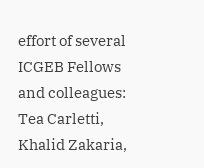effort of several ICGEB Fellows and colleagues: Tea Carletti, Khalid Zakaria,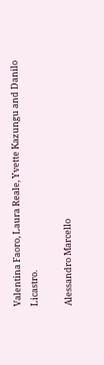Valentina Faoro, Laura Reale, Yvette Kazungu and Danilo Licastro.

Alessandro Marcello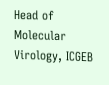Head of Molecular Virology, ICGEB